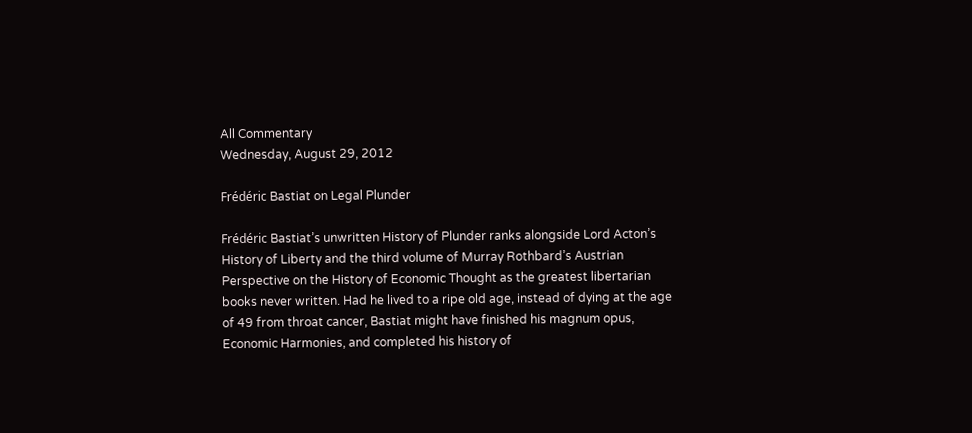All Commentary
Wednesday, August 29, 2012

Frédéric Bastiat on Legal Plunder

Frédéric Bastiat’s unwritten History of Plunder ranks alongside Lord Acton’s History of Liberty and the third volume of Murray Rothbard’s Austrian Perspective on the History of Economic Thought as the greatest libertarian books never written. Had he lived to a ripe old age, instead of dying at the age of 49 from throat cancer, Bastiat might have finished his magnum opus, Economic Harmonies, and completed his history of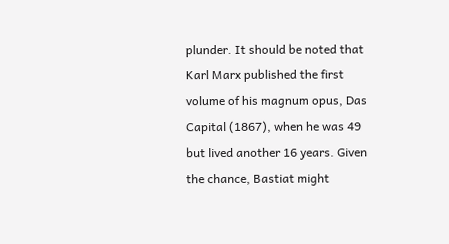plunder. It should be noted that Karl Marx published the first volume of his magnum opus, Das Capital (1867), when he was 49 but lived another 16 years. Given the chance, Bastiat might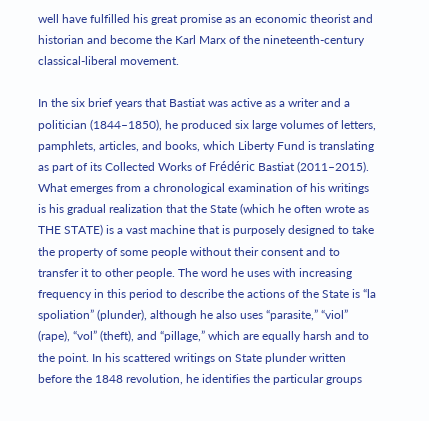well have fulfilled his great promise as an economic theorist and historian and become the Karl Marx of the nineteenth-century classical-liberal movement.

In the six brief years that Bastiat was active as a writer and a politician (1844–1850), he produced six large volumes of letters, pamphlets, articles, and books, which Liberty Fund is translating as part of its Collected Works of Frédéric Bastiat (2011–2015). What emerges from a chronological examination of his writings is his gradual realization that the State (which he often wrote as THE STATE) is a vast machine that is purposely designed to take the property of some people without their consent and to transfer it to other people. The word he uses with increasing frequency in this period to describe the actions of the State is “la spoliation” (plunder), although he also uses “parasite,” “viol” (rape), “vol” (theft), and “pillage,” which are equally harsh and to the point. In his scattered writings on State plunder written before the 1848 revolution, he identifies the particular groups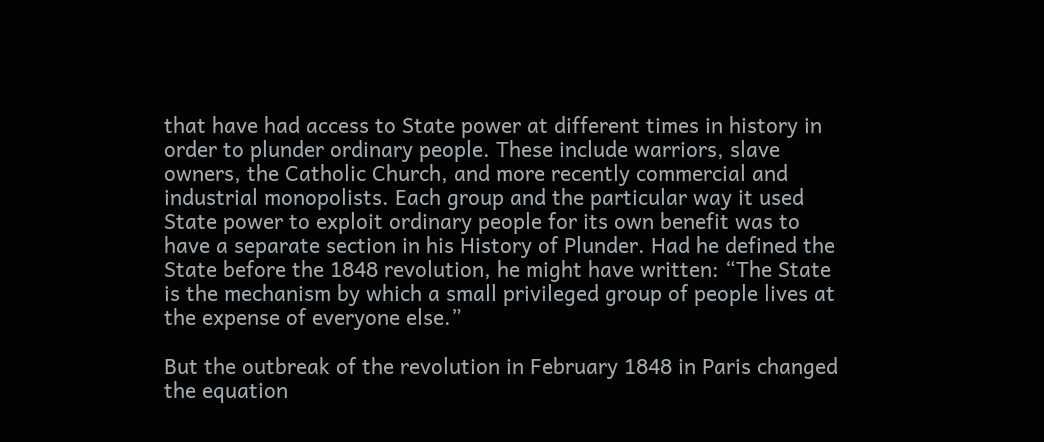that have had access to State power at different times in history in order to plunder ordinary people. These include warriors, slave owners, the Catholic Church, and more recently commercial and industrial monopolists. Each group and the particular way it used State power to exploit ordinary people for its own benefit was to have a separate section in his History of Plunder. Had he defined the State before the 1848 revolution, he might have written: “The State is the mechanism by which a small privileged group of people lives at the expense of everyone else.”

But the outbreak of the revolution in February 1848 in Paris changed the equation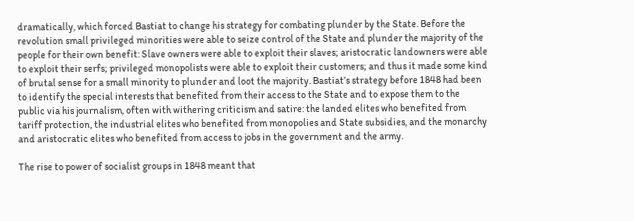dramatically, which forced Bastiat to change his strategy for combating plunder by the State. Before the revolution small privileged minorities were able to seize control of the State and plunder the majority of the people for their own benefit: Slave owners were able to exploit their slaves; aristocratic landowners were able to exploit their serfs; privileged monopolists were able to exploit their customers; and thus it made some kind of brutal sense for a small minority to plunder and loot the majority. Bastiat’s strategy before 1848 had been to identify the special interests that benefited from their access to the State and to expose them to the public via his journalism, often with withering criticism and satire: the landed elites who benefited from tariff protection, the industrial elites who benefited from monopolies and State subsidies, and the monarchy and aristocratic elites who benefited from access to jobs in the government and the army.

The rise to power of socialist groups in 1848 meant that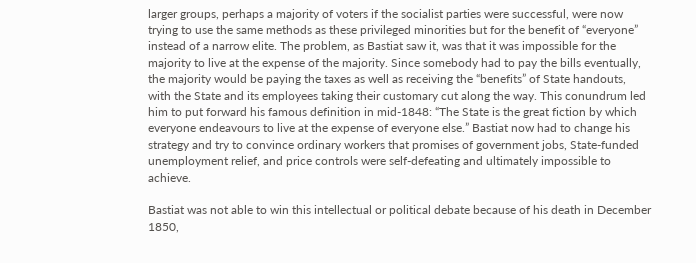larger groups, perhaps a majority of voters if the socialist parties were successful, were now trying to use the same methods as these privileged minorities but for the benefit of “everyone” instead of a narrow elite. The problem, as Bastiat saw it, was that it was impossible for the majority to live at the expense of the majority. Since somebody had to pay the bills eventually, the majority would be paying the taxes as well as receiving the “benefits” of State handouts, with the State and its employees taking their customary cut along the way. This conundrum led him to put forward his famous definition in mid-1848: “The State is the great fiction by which everyone endeavours to live at the expense of everyone else.” Bastiat now had to change his strategy and try to convince ordinary workers that promises of government jobs, State-funded unemployment relief, and price controls were self-defeating and ultimately impossible to achieve.

Bastiat was not able to win this intellectual or political debate because of his death in December 1850,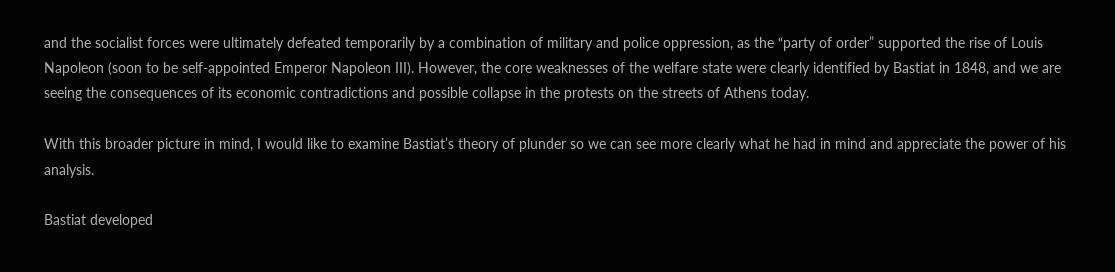and the socialist forces were ultimately defeated temporarily by a combination of military and police oppression, as the “party of order” supported the rise of Louis Napoleon (soon to be self-appointed Emperor Napoleon III). However, the core weaknesses of the welfare state were clearly identified by Bastiat in 1848, and we are seeing the consequences of its economic contradictions and possible collapse in the protests on the streets of Athens today.

With this broader picture in mind, I would like to examine Bastiat’s theory of plunder so we can see more clearly what he had in mind and appreciate the power of his analysis.

Bastiat developed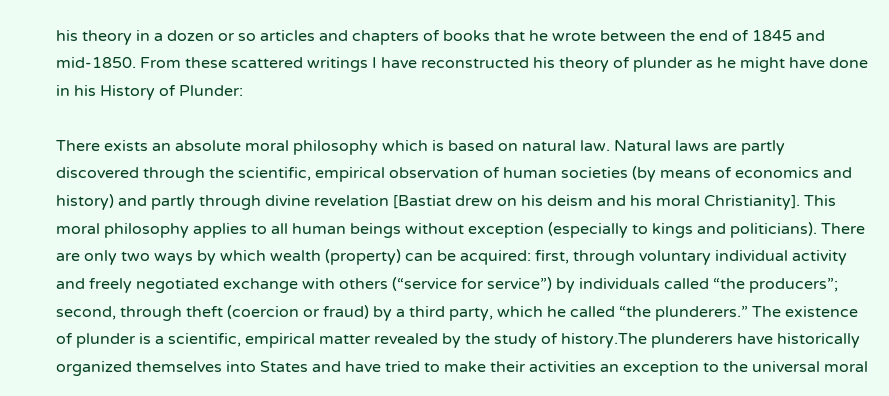his theory in a dozen or so articles and chapters of books that he wrote between the end of 1845 and mid-1850. From these scattered writings I have reconstructed his theory of plunder as he might have done in his History of Plunder:

There exists an absolute moral philosophy which is based on natural law. Natural laws are partly discovered through the scientific, empirical observation of human societies (by means of economics and history) and partly through divine revelation [Bastiat drew on his deism and his moral Christianity]. This moral philosophy applies to all human beings without exception (especially to kings and politicians). There are only two ways by which wealth (property) can be acquired: first, through voluntary individual activity and freely negotiated exchange with others (“service for service”) by individuals called “the producers”; second, through theft (coercion or fraud) by a third party, which he called “the plunderers.” The existence of plunder is a scientific, empirical matter revealed by the study of history.The plunderers have historically organized themselves into States and have tried to make their activities an exception to the universal moral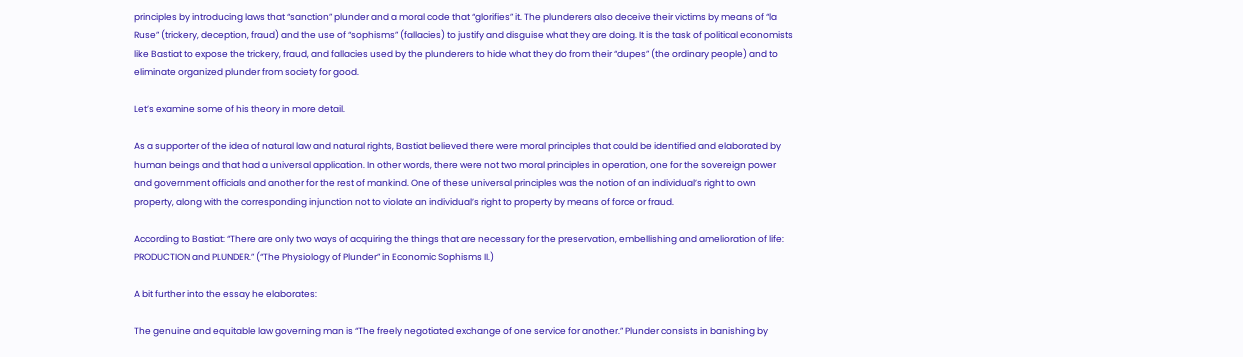principles by introducing laws that “sanction” plunder and a moral code that “glorifies” it. The plunderers also deceive their victims by means of “la Ruse” (trickery, deception, fraud) and the use of “sophisms” (fallacies) to justify and disguise what they are doing. It is the task of political economists like Bastiat to expose the trickery, fraud, and fallacies used by the plunderers to hide what they do from their “dupes” (the ordinary people) and to eliminate organized plunder from society for good.

Let’s examine some of his theory in more detail.

As a supporter of the idea of natural law and natural rights, Bastiat believed there were moral principles that could be identified and elaborated by human beings and that had a universal application. In other words, there were not two moral principles in operation, one for the sovereign power and government officials and another for the rest of mankind. One of these universal principles was the notion of an individual’s right to own property, along with the corresponding injunction not to violate an individual’s right to property by means of force or fraud.

According to Bastiat: “There are only two ways of acquiring the things that are necessary for the preservation, embellishing and amelioration of life: PRODUCTION and PLUNDER.” (“The Physiology of Plunder” in Economic Sophisms II.)

A bit further into the essay he elaborates:

The genuine and equitable law governing man is “The freely negotiated exchange of one service for another.” Plunder consists in banishing by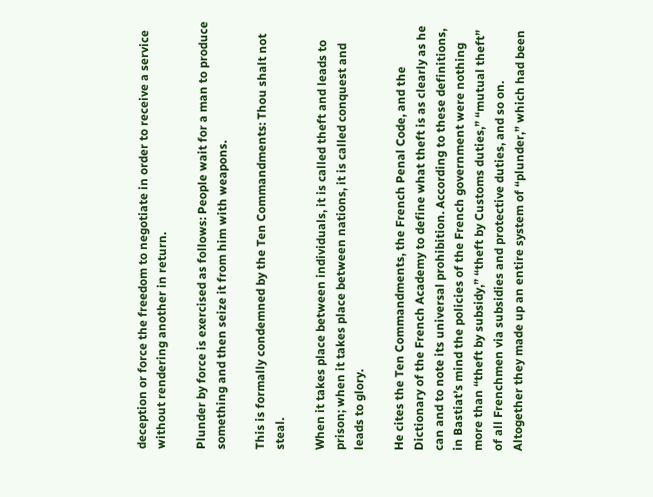deception or force the freedom to negotiate in order to receive a service without rendering another in return.

Plunder by force is exercised as follows: People wait for a man to produce something and then seize it from him with weapons.

This is formally condemned by the Ten Commandments: Thou shalt not steal.

When it takes place between individuals, it is called theft and leads to prison; when it takes place between nations, it is called conquest and leads to glory.

He cites the Ten Commandments, the French Penal Code, and the Dictionary of the French Academy to define what theft is as clearly as he can and to note its universal prohibition. According to these definitions, in Bastiat’s mind the policies of the French government were nothing more than “theft by subsidy,” “theft by Customs duties,” “mutual theft” of all Frenchmen via subsidies and protective duties, and so on. Altogether they made up an entire system of “plunder,” which had been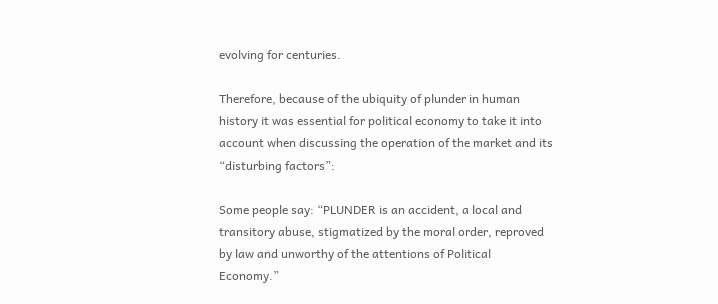evolving for centuries.

Therefore, because of the ubiquity of plunder in human history it was essential for political economy to take it into account when discussing the operation of the market and its “disturbing factors”:

Some people say: “PLUNDER is an accident, a local and transitory abuse, stigmatized by the moral order, reproved by law and unworthy of the attentions of Political Economy.”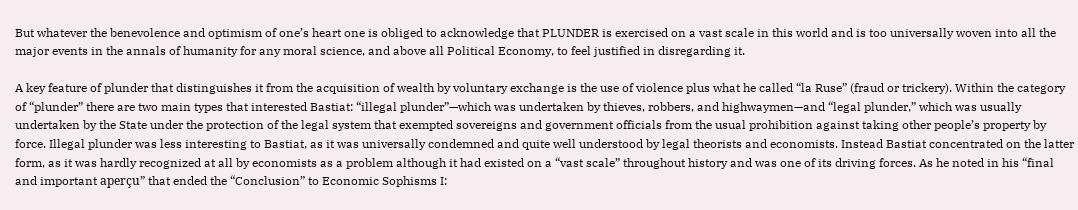But whatever the benevolence and optimism of one’s heart one is obliged to acknowledge that PLUNDER is exercised on a vast scale in this world and is too universally woven into all the major events in the annals of humanity for any moral science, and above all Political Economy, to feel justified in disregarding it.

A key feature of plunder that distinguishes it from the acquisition of wealth by voluntary exchange is the use of violence plus what he called “la Ruse” (fraud or trickery). Within the category of “plunder” there are two main types that interested Bastiat: “illegal plunder”—which was undertaken by thieves, robbers, and highwaymen—and “legal plunder,” which was usually undertaken by the State under the protection of the legal system that exempted sovereigns and government officials from the usual prohibition against taking other people’s property by force. Illegal plunder was less interesting to Bastiat, as it was universally condemned and quite well understood by legal theorists and economists. Instead Bastiat concentrated on the latter form, as it was hardly recognized at all by economists as a problem although it had existed on a “vast scale” throughout history and was one of its driving forces. As he noted in his “final and important aperçu” that ended the “Conclusion” to Economic Sophisms I: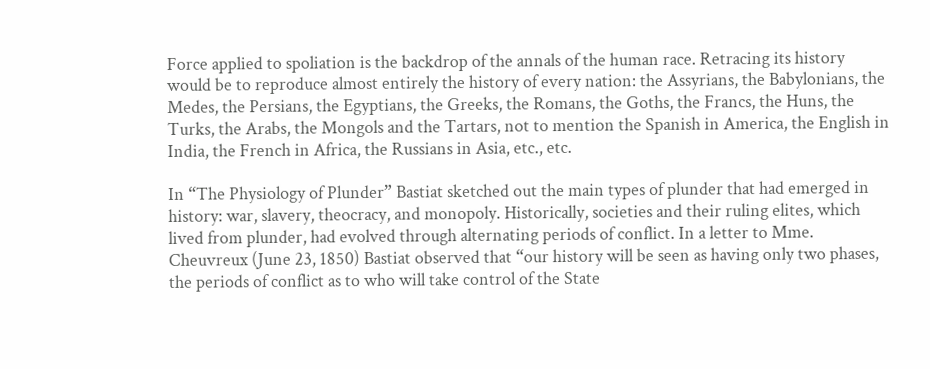Force applied to spoliation is the backdrop of the annals of the human race. Retracing its history would be to reproduce almost entirely the history of every nation: the Assyrians, the Babylonians, the Medes, the Persians, the Egyptians, the Greeks, the Romans, the Goths, the Francs, the Huns, the Turks, the Arabs, the Mongols and the Tartars, not to mention the Spanish in America, the English in India, the French in Africa, the Russians in Asia, etc., etc.

In “The Physiology of Plunder” Bastiat sketched out the main types of plunder that had emerged in history: war, slavery, theocracy, and monopoly. Historically, societies and their ruling elites, which lived from plunder, had evolved through alternating periods of conflict. In a letter to Mme. Cheuvreux (June 23, 1850) Bastiat observed that “our history will be seen as having only two phases, the periods of conflict as to who will take control of the State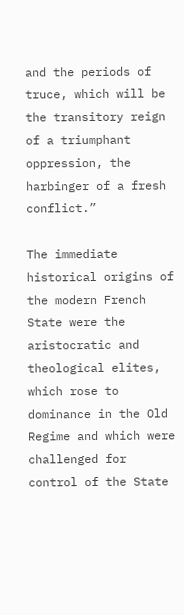and the periods of truce, which will be the transitory reign of a triumphant oppression, the harbinger of a fresh conflict.”

The immediate historical origins of the modern French State were the aristocratic and theological elites, which rose to dominance in the Old Regime and which were challenged for control of the State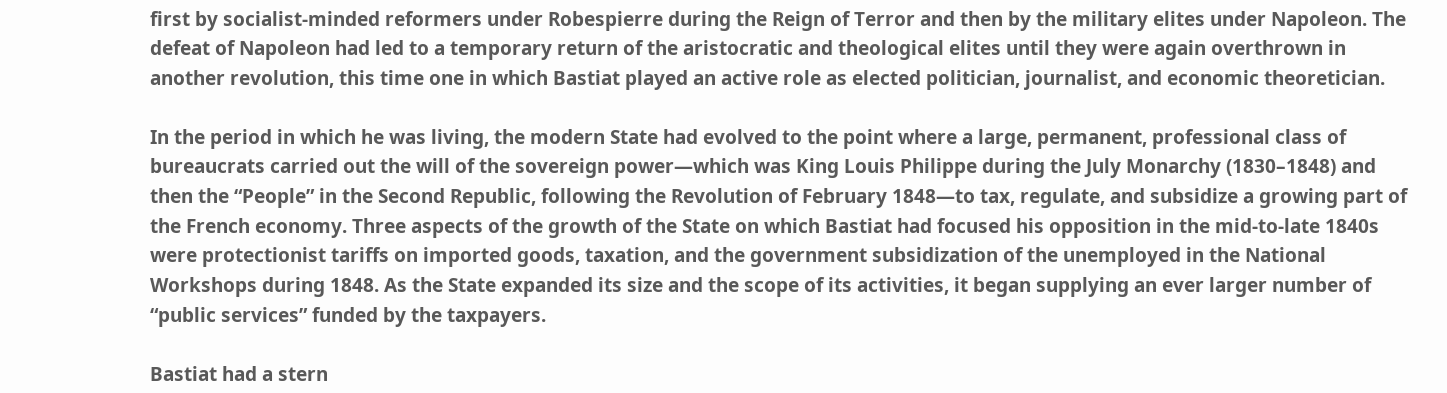first by socialist-minded reformers under Robespierre during the Reign of Terror and then by the military elites under Napoleon. The defeat of Napoleon had led to a temporary return of the aristocratic and theological elites until they were again overthrown in another revolution, this time one in which Bastiat played an active role as elected politician, journalist, and economic theoretician.

In the period in which he was living, the modern State had evolved to the point where a large, permanent, professional class of bureaucrats carried out the will of the sovereign power—which was King Louis Philippe during the July Monarchy (1830–1848) and then the “People” in the Second Republic, following the Revolution of February 1848—to tax, regulate, and subsidize a growing part of the French economy. Three aspects of the growth of the State on which Bastiat had focused his opposition in the mid-to-late 1840s were protectionist tariffs on imported goods, taxation, and the government subsidization of the unemployed in the National Workshops during 1848. As the State expanded its size and the scope of its activities, it began supplying an ever larger number of “public services” funded by the taxpayers.

Bastiat had a stern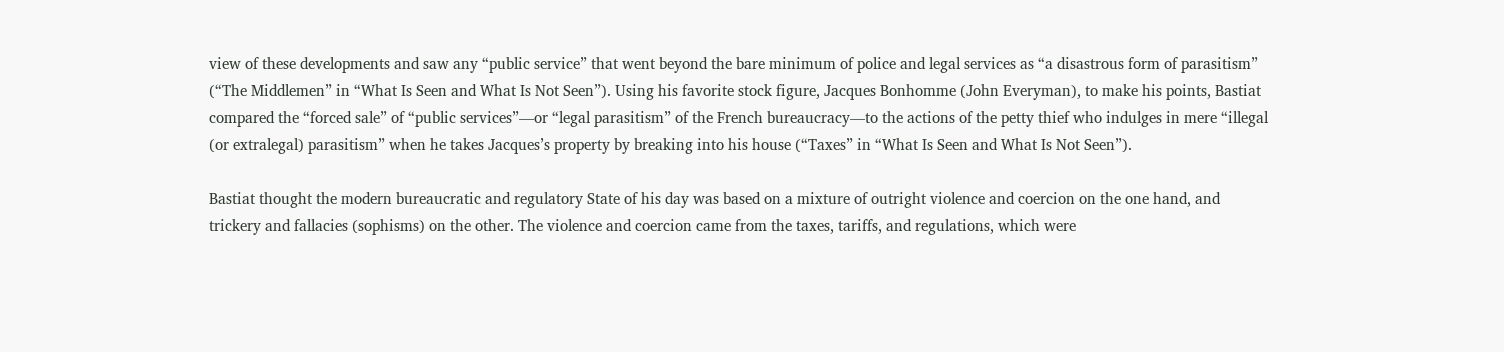view of these developments and saw any “public service” that went beyond the bare minimum of police and legal services as “a disastrous form of parasitism” (“The Middlemen” in “What Is Seen and What Is Not Seen”). Using his favorite stock figure, Jacques Bonhomme (John Everyman), to make his points, Bastiat compared the “forced sale” of “public services”—or “legal parasitism” of the French bureaucracy—to the actions of the petty thief who indulges in mere “illegal (or extralegal) parasitism” when he takes Jacques’s property by breaking into his house (“Taxes” in “What Is Seen and What Is Not Seen”).

Bastiat thought the modern bureaucratic and regulatory State of his day was based on a mixture of outright violence and coercion on the one hand, and trickery and fallacies (sophisms) on the other. The violence and coercion came from the taxes, tariffs, and regulations, which were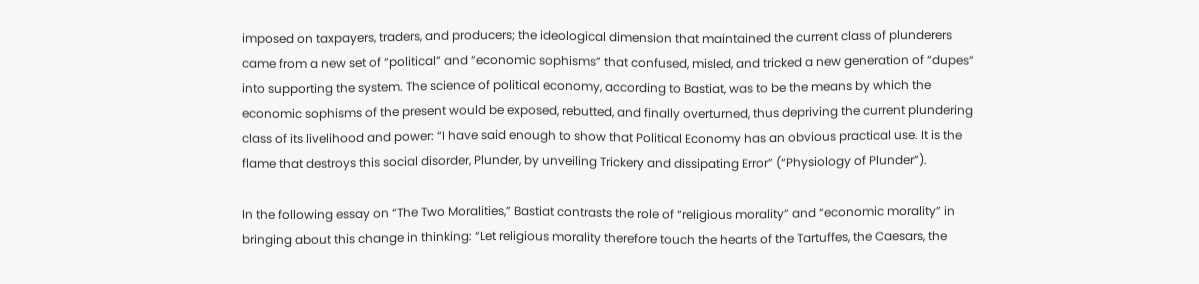imposed on taxpayers, traders, and producers; the ideological dimension that maintained the current class of plunderers came from a new set of “political” and “economic sophisms” that confused, misled, and tricked a new generation of “dupes” into supporting the system. The science of political economy, according to Bastiat, was to be the means by which the economic sophisms of the present would be exposed, rebutted, and finally overturned, thus depriving the current plundering class of its livelihood and power: “I have said enough to show that Political Economy has an obvious practical use. It is the flame that destroys this social disorder, Plunder, by unveiling Trickery and dissipating Error” (“Physiology of Plunder”).

In the following essay on “The Two Moralities,” Bastiat contrasts the role of “religious morality” and “economic morality” in bringing about this change in thinking: “Let religious morality therefore touch the hearts of the Tartuffes, the Caesars, the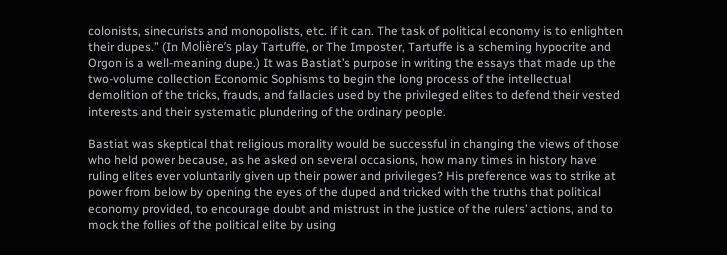colonists, sinecurists and monopolists, etc. if it can. The task of political economy is to enlighten their dupes.” (In Molière’s play Tartuffe, or The Imposter, Tartuffe is a scheming hypocrite and Orgon is a well-meaning dupe.) It was Bastiat’s purpose in writing the essays that made up the two-volume collection Economic Sophisms to begin the long process of the intellectual demolition of the tricks, frauds, and fallacies used by the privileged elites to defend their vested interests and their systematic plundering of the ordinary people.

Bastiat was skeptical that religious morality would be successful in changing the views of those who held power because, as he asked on several occasions, how many times in history have ruling elites ever voluntarily given up their power and privileges? His preference was to strike at power from below by opening the eyes of the duped and tricked with the truths that political economy provided, to encourage doubt and mistrust in the justice of the rulers’ actions, and to mock the follies of the political elite by using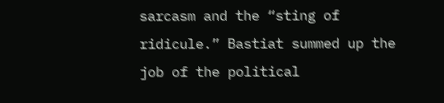sarcasm and the “sting of ridicule.” Bastiat summed up the job of the political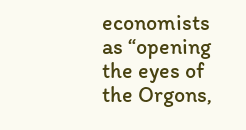economists as “opening the eyes of the Orgons,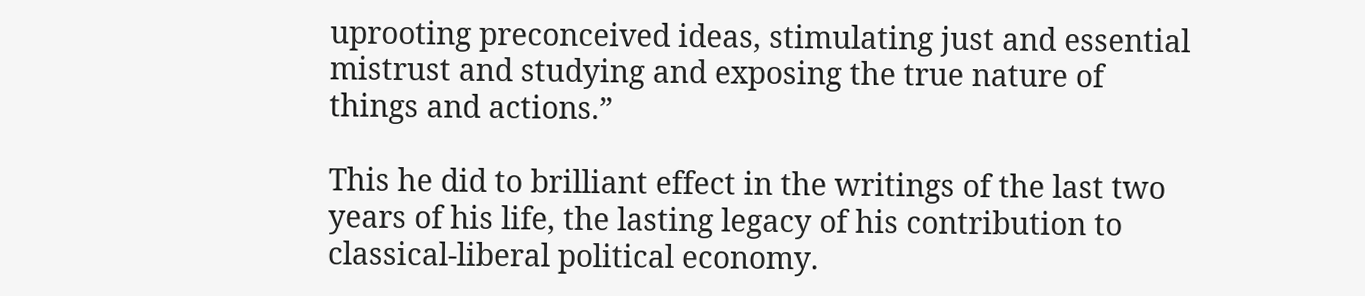uprooting preconceived ideas, stimulating just and essential mistrust and studying and exposing the true nature of things and actions.”

This he did to brilliant effect in the writings of the last two years of his life, the lasting legacy of his contribution to classical-liberal political economy.